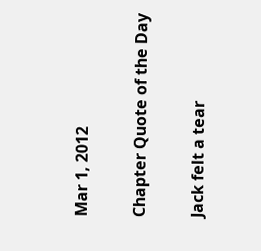Mar 1, 2012

Chapter Quote of the Day

Jack felt a tear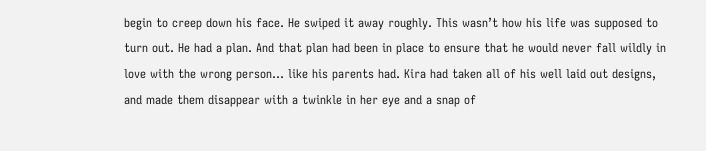begin to creep down his face. He swiped it away roughly. This wasn’t how his life was supposed to turn out. He had a plan. And that plan had been in place to ensure that he would never fall wildly in love with the wrong person... like his parents had. Kira had taken all of his well laid out designs, and made them disappear with a twinkle in her eye and a snap of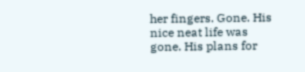her fingers. Gone. His nice neat life was gone. His plans for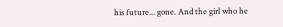his future... gone. And the girl who he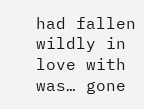had fallen wildly in love with was… gone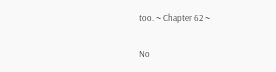too. ~ Chapter 62 ~

No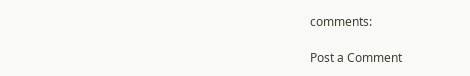comments:

Post a Comment